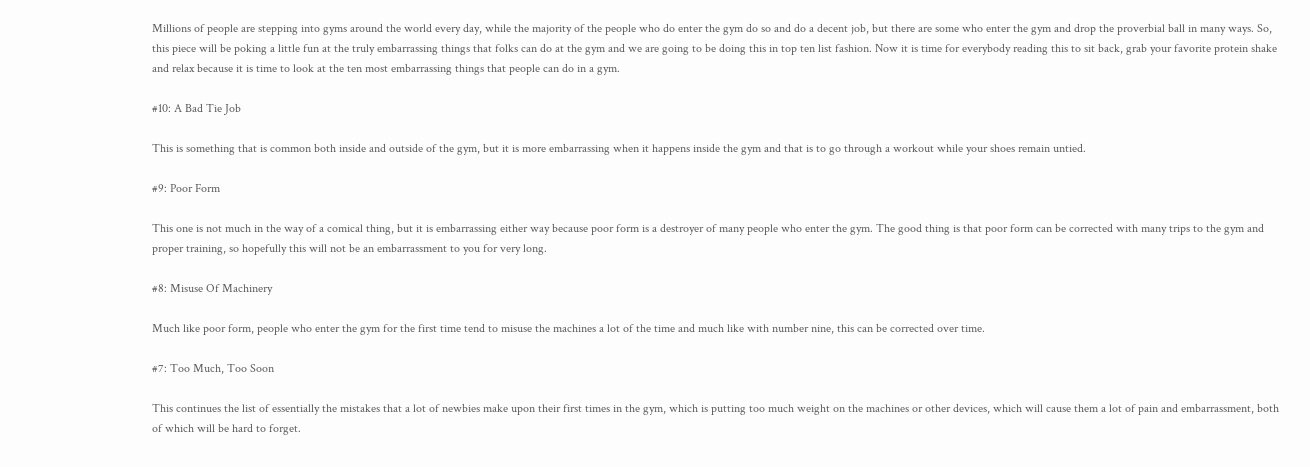Millions of people are stepping into gyms around the world every day, while the majority of the people who do enter the gym do so and do a decent job, but there are some who enter the gym and drop the proverbial ball in many ways. So, this piece will be poking a little fun at the truly embarrassing things that folks can do at the gym and we are going to be doing this in top ten list fashion. Now it is time for everybody reading this to sit back, grab your favorite protein shake and relax because it is time to look at the ten most embarrassing things that people can do in a gym.

#10: A Bad Tie Job

This is something that is common both inside and outside of the gym, but it is more embarrassing when it happens inside the gym and that is to go through a workout while your shoes remain untied.

#9: Poor Form

This one is not much in the way of a comical thing, but it is embarrassing either way because poor form is a destroyer of many people who enter the gym. The good thing is that poor form can be corrected with many trips to the gym and proper training, so hopefully this will not be an embarrassment to you for very long.

#8: Misuse Of Machinery

Much like poor form, people who enter the gym for the first time tend to misuse the machines a lot of the time and much like with number nine, this can be corrected over time.

#7: Too Much, Too Soon

This continues the list of essentially the mistakes that a lot of newbies make upon their first times in the gym, which is putting too much weight on the machines or other devices, which will cause them a lot of pain and embarrassment, both of which will be hard to forget.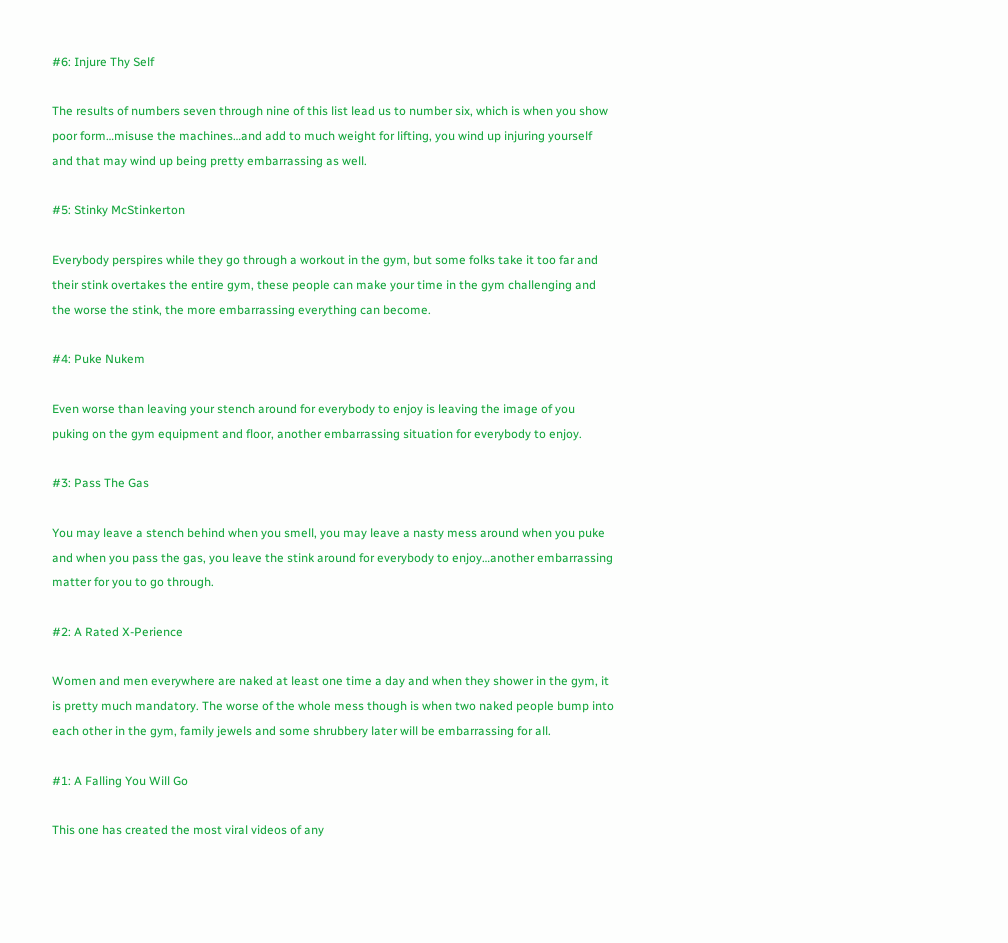#6: Injure Thy Self

The results of numbers seven through nine of this list lead us to number six, which is when you show poor form…misuse the machines…and add to much weight for lifting, you wind up injuring yourself and that may wind up being pretty embarrassing as well.

#5: Stinky McStinkerton

Everybody perspires while they go through a workout in the gym, but some folks take it too far and their stink overtakes the entire gym, these people can make your time in the gym challenging and the worse the stink, the more embarrassing everything can become.

#4: Puke Nukem

Even worse than leaving your stench around for everybody to enjoy is leaving the image of you puking on the gym equipment and floor, another embarrassing situation for everybody to enjoy.

#3: Pass The Gas

You may leave a stench behind when you smell, you may leave a nasty mess around when you puke and when you pass the gas, you leave the stink around for everybody to enjoy…another embarrassing matter for you to go through.

#2: A Rated X-Perience

Women and men everywhere are naked at least one time a day and when they shower in the gym, it is pretty much mandatory. The worse of the whole mess though is when two naked people bump into each other in the gym, family jewels and some shrubbery later will be embarrassing for all.

#1: A Falling You Will Go

This one has created the most viral videos of any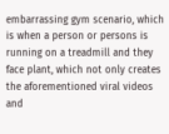embarrassing gym scenario, which is when a person or persons is running on a treadmill and they face plant, which not only creates the aforementioned viral videos and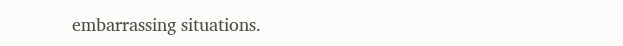embarrassing situations.